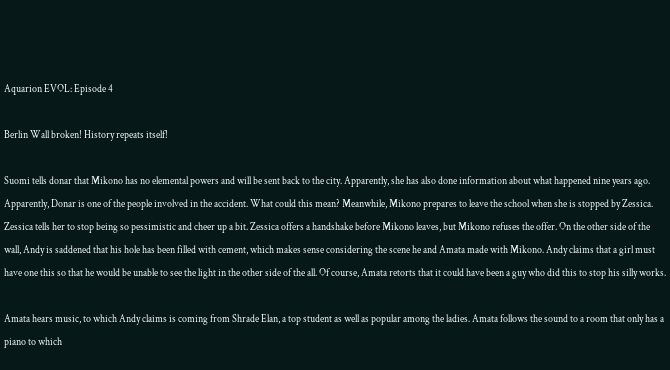Aquarion EVOL: Episode 4

Berlin Wall broken! History repeats itself!

Suomi tells donar that Mikono has no elemental powers and will be sent back to the city. Apparently, she has also done information about what happened nine years ago. Apparently, Donar is one of the people involved in the accident. What could this mean? Meanwhile, Mikono prepares to leave the school when she is stopped by Zessica. Zessica tells her to stop being so pessimistic and cheer up a bit. Zessica offers a handshake before Mikono leaves, but Mikono refuses the offer. On the other side of the wall, Andy is saddened that his hole has been filled with cement, which makes sense considering the scene he and Amata made with Mikono. Andy claims that a girl must have one this so that he would be unable to see the light in the other side of the all. Of course, Amata retorts that it could have been a guy who did this to stop his silly works.

Amata hears music, to which Andy claims is coming from Shrade Elan, a top student as well as popular among the ladies. Amata follows the sound to a room that only has a piano to which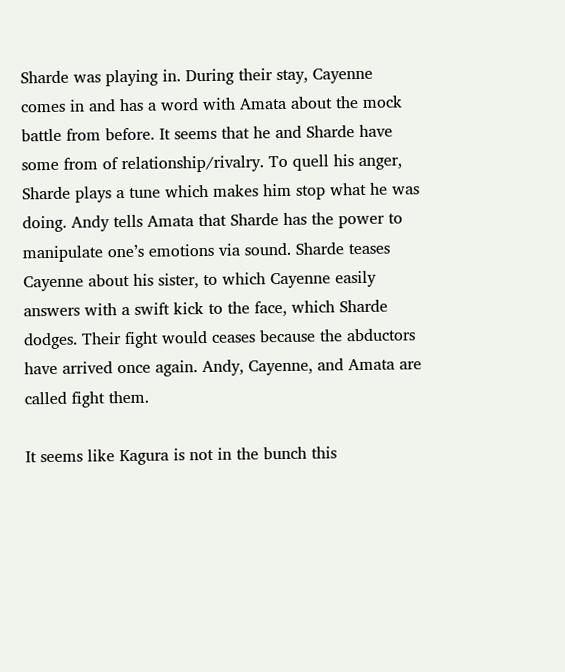Sharde was playing in. During their stay, Cayenne comes in and has a word with Amata about the mock battle from before. It seems that he and Sharde have some from of relationship/rivalry. To quell his anger, Sharde plays a tune which makes him stop what he was doing. Andy tells Amata that Sharde has the power to manipulate one’s emotions via sound. Sharde teases Cayenne about his sister, to which Cayenne easily answers with a swift kick to the face, which Sharde dodges. Their fight would ceases because the abductors have arrived once again. Andy, Cayenne, and Amata are called fight them.

It seems like Kagura is not in the bunch this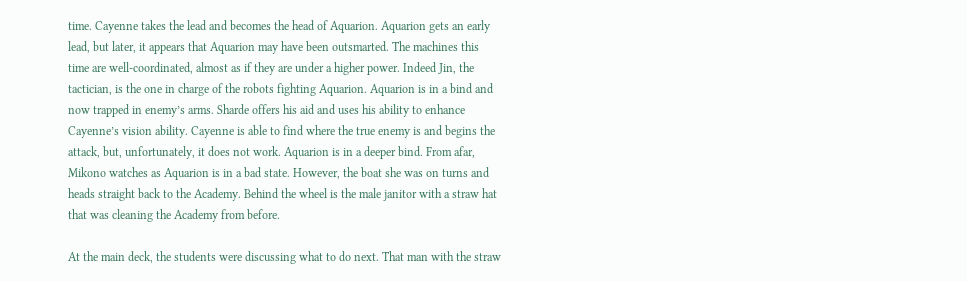time. Cayenne takes the lead and becomes the head of Aquarion. Aquarion gets an early lead, but later, it appears that Aquarion may have been outsmarted. The machines this time are well-coordinated, almost as if they are under a higher power. Indeed Jin, the tactician, is the one in charge of the robots fighting Aquarion. Aquarion is in a bind and now trapped in enemy’s arms. Sharde offers his aid and uses his ability to enhance Cayenne’s vision ability. Cayenne is able to find where the true enemy is and begins the attack, but, unfortunately, it does not work. Aquarion is in a deeper bind. From afar, Mikono watches as Aquarion is in a bad state. However, the boat she was on turns and heads straight back to the Academy. Behind the wheel is the male janitor with a straw hat that was cleaning the Academy from before.

At the main deck, the students were discussing what to do next. That man with the straw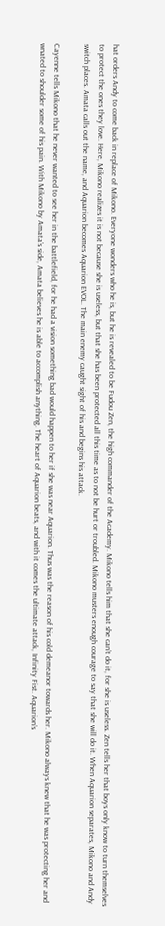hat orders Andy to come back in replace of Mikono. Everyone wonders who he is, but he is revealed to be Fudou Zen, the high commander of the Academy. Mikono tells him that she can’t do it, for she is useless. Zen tells her that boys only know to turn themselves to protect the ones they love. Here, Mikono realizes it is not because she is useless, but that she has been protected all this time as to not be hurt or troubled. Mikono musters enough courage to say that she will do it. When Aquarion separates, Mikono and Andy switch places. Amata calls out the name, and Aquarion becomes Aquarion EVOL. The main enemy caught sight of his and begins his attack.

Cayenne tells Mikono that he never wanted to see her in the battlefield, for he had a vision something bad would happen to her if she was near Aquarion. Thus was the reason of his cold demeanor towards her. Mikono always knew that he was protecting her and wnated to shoulder some of his pain. With Mikono by Amata’s side, Amata believes he is able to accomplish anything. The heart of Aquarion beats, and with it comes the ultimate attack, Infinity Fist. Aquarion’s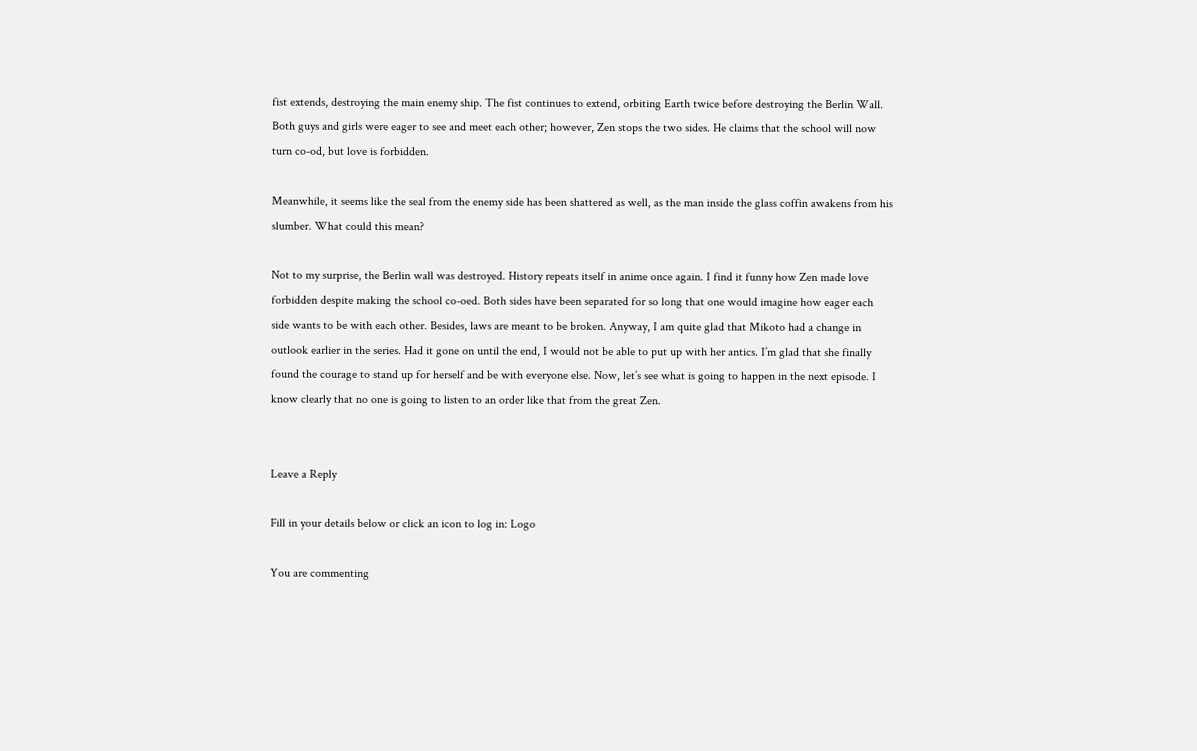fist extends, destroying the main enemy ship. The fist continues to extend, orbiting Earth twice before destroying the Berlin Wall. Both guys and girls were eager to see and meet each other; however, Zen stops the two sides. He claims that the school will now turn co-od, but love is forbidden.

Meanwhile, it seems like the seal from the enemy side has been shattered as well, as the man inside the glass coffin awakens from his slumber. What could this mean?

Not to my surprise, the Berlin wall was destroyed. History repeats itself in anime once again. I find it funny how Zen made love forbidden despite making the school co-oed. Both sides have been separated for so long that one would imagine how eager each side wants to be with each other. Besides, laws are meant to be broken. Anyway, I am quite glad that Mikoto had a change in outlook earlier in the series. Had it gone on until the end, I would not be able to put up with her antics. I’m glad that she finally found the courage to stand up for herself and be with everyone else. Now, let’s see what is going to happen in the next episode. I know clearly that no one is going to listen to an order like that from the great Zen.


Leave a Reply

Fill in your details below or click an icon to log in: Logo

You are commenting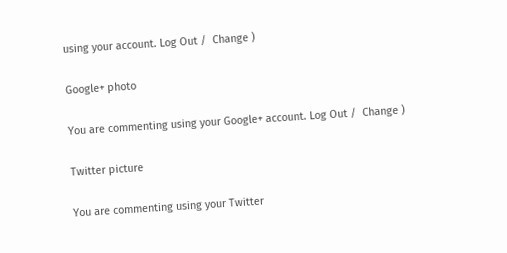using your account. Log Out /  Change )

Google+ photo

You are commenting using your Google+ account. Log Out /  Change )

Twitter picture

You are commenting using your Twitter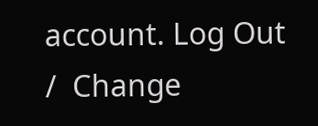account. Log Out /  Change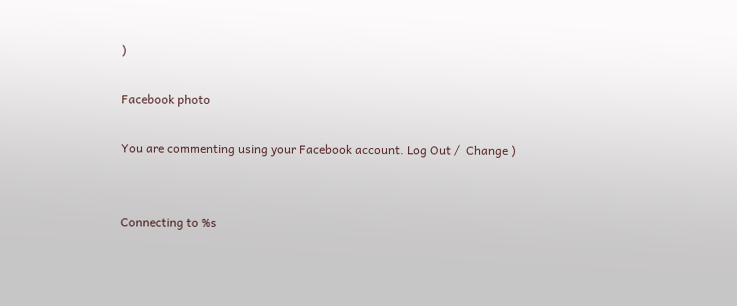)

Facebook photo

You are commenting using your Facebook account. Log Out /  Change )


Connecting to %s